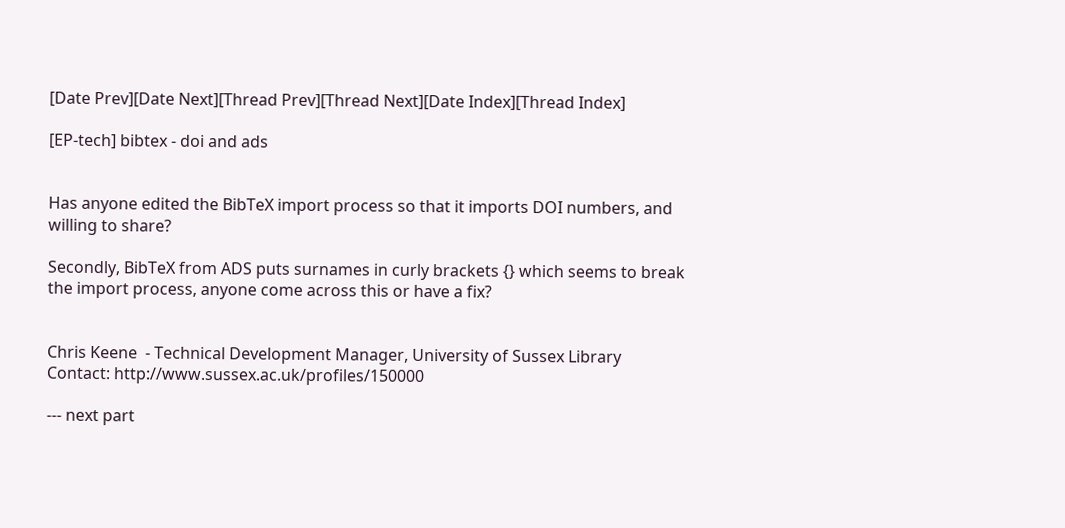[Date Prev][Date Next][Thread Prev][Thread Next][Date Index][Thread Index]

[EP-tech] bibtex - doi and ads


Has anyone edited the BibTeX import process so that it imports DOI numbers, and willing to share?

Secondly, BibTeX from ADS puts surnames in curly brackets {} which seems to break the import process, anyone come across this or have a fix?


Chris Keene  - Technical Development Manager, University of Sussex Library
Contact: http://www.sussex.ac.uk/profiles/150000

--- next part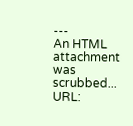---
An HTML attachment was scrubbed...
URL: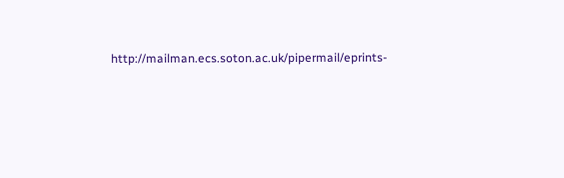http://mailman.ecs.soton.ac.uk/pipermail/eprints-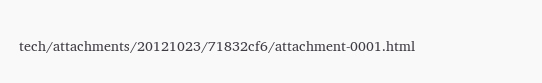tech/attachments/20121023/71832cf6/attachment-0001.html